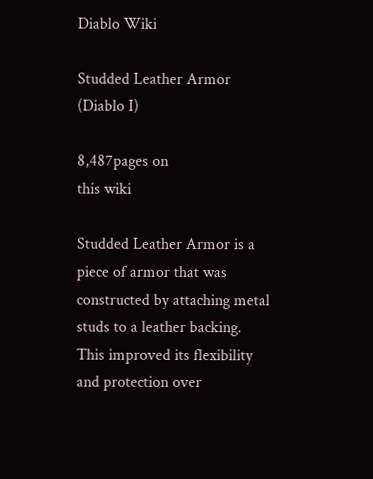Diablo Wiki

Studded Leather Armor (Diablo I)

8,487pages on
this wiki

Studded Leather Armor is a piece of armor that was constructed by attaching metal studs to a leather backing. This improved its flexibility and protection over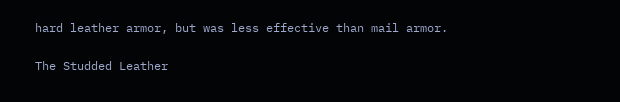hard leather armor, but was less effective than mail armor.

The Studded Leather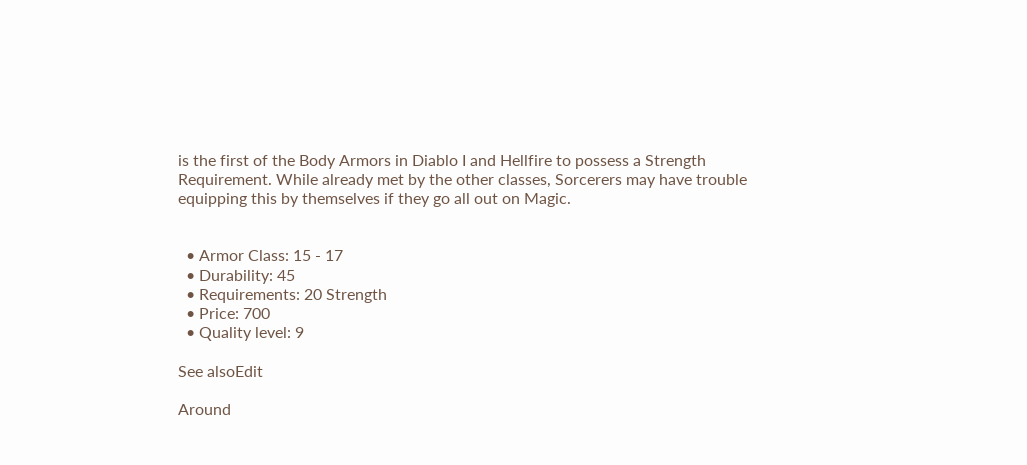is the first of the Body Armors in Diablo I and Hellfire to possess a Strength Requirement. While already met by the other classes, Sorcerers may have trouble equipping this by themselves if they go all out on Magic.


  • Armor Class: 15 - 17
  • Durability: 45
  • Requirements: 20 Strength
  • Price: 700
  • Quality level: 9

See alsoEdit

Around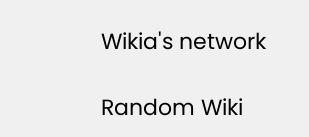Wikia's network

Random Wiki